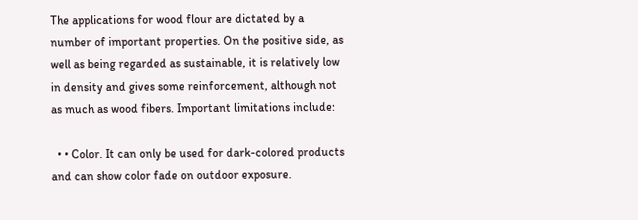The applications for wood flour are dictated by a number of important properties. On the positive side, as well as being regarded as sustainable, it is relatively low in density and gives some reinforcement, although not as much as wood fibers. Important limitations include:

  • • Color. It can only be used for dark-colored products and can show color fade on outdoor exposure.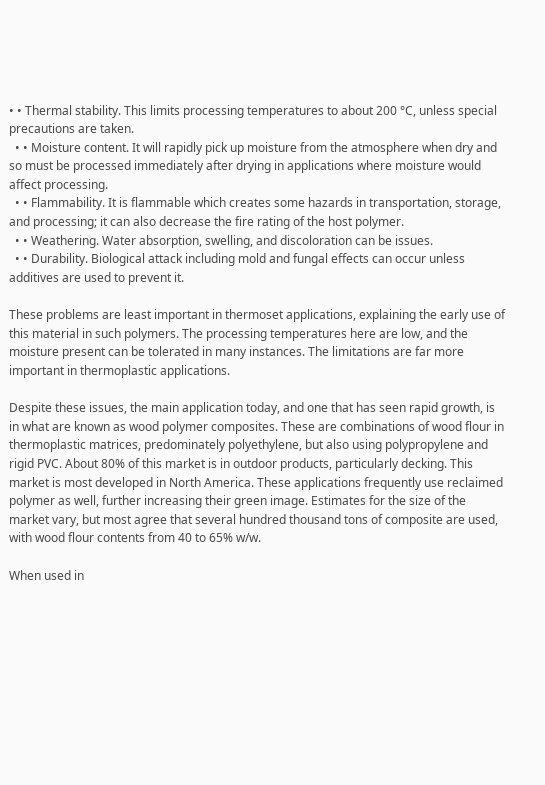• • Thermal stability. This limits processing temperatures to about 200 °C, unless special precautions are taken.
  • • Moisture content. It will rapidly pick up moisture from the atmosphere when dry and so must be processed immediately after drying in applications where moisture would affect processing.
  • • Flammability. It is flammable which creates some hazards in transportation, storage, and processing; it can also decrease the fire rating of the host polymer.
  • • Weathering. Water absorption, swelling, and discoloration can be issues.
  • • Durability. Biological attack including mold and fungal effects can occur unless additives are used to prevent it.

These problems are least important in thermoset applications, explaining the early use of this material in such polymers. The processing temperatures here are low, and the moisture present can be tolerated in many instances. The limitations are far more important in thermoplastic applications.

Despite these issues, the main application today, and one that has seen rapid growth, is in what are known as wood polymer composites. These are combinations of wood flour in thermoplastic matrices, predominately polyethylene, but also using polypropylene and rigid PVC. About 80% of this market is in outdoor products, particularly decking. This market is most developed in North America. These applications frequently use reclaimed polymer as well, further increasing their green image. Estimates for the size of the market vary, but most agree that several hundred thousand tons of composite are used, with wood flour contents from 40 to 65% w/w.

When used in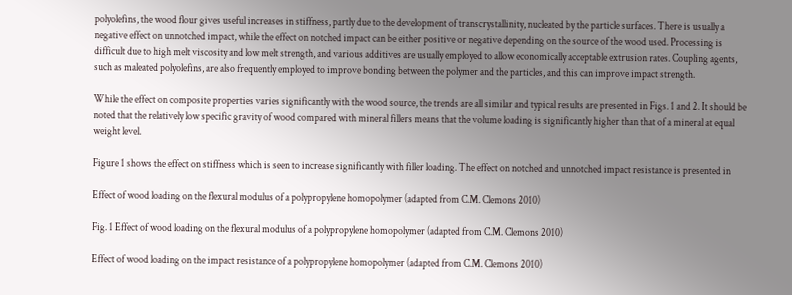polyolefins, the wood flour gives useful increases in stiffness, partly due to the development of transcrystallinity, nucleated by the particle surfaces. There is usually a negative effect on unnotched impact, while the effect on notched impact can be either positive or negative depending on the source of the wood used. Processing is difficult due to high melt viscosity and low melt strength, and various additives are usually employed to allow economically acceptable extrusion rates. Coupling agents, such as maleated polyolefins, are also frequently employed to improve bonding between the polymer and the particles, and this can improve impact strength.

While the effect on composite properties varies significantly with the wood source, the trends are all similar and typical results are presented in Figs. 1 and 2. It should be noted that the relatively low specific gravity of wood compared with mineral fillers means that the volume loading is significantly higher than that of a mineral at equal weight level.

Figure 1 shows the effect on stiffness which is seen to increase significantly with filler loading. The effect on notched and unnotched impact resistance is presented in

Effect of wood loading on the flexural modulus of a polypropylene homopolymer (adapted from C.M. Clemons 2010)

Fig. 1 Effect of wood loading on the flexural modulus of a polypropylene homopolymer (adapted from C.M. Clemons 2010)

Effect of wood loading on the impact resistance of a polypropylene homopolymer (adapted from C.M. Clemons 2010)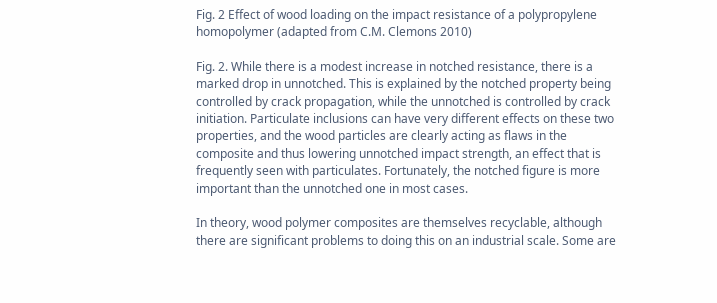Fig. 2 Effect of wood loading on the impact resistance of a polypropylene homopolymer (adapted from C.M. Clemons 2010)

Fig. 2. While there is a modest increase in notched resistance, there is a marked drop in unnotched. This is explained by the notched property being controlled by crack propagation, while the unnotched is controlled by crack initiation. Particulate inclusions can have very different effects on these two properties, and the wood particles are clearly acting as flaws in the composite and thus lowering unnotched impact strength, an effect that is frequently seen with particulates. Fortunately, the notched figure is more important than the unnotched one in most cases.

In theory, wood polymer composites are themselves recyclable, although there are significant problems to doing this on an industrial scale. Some are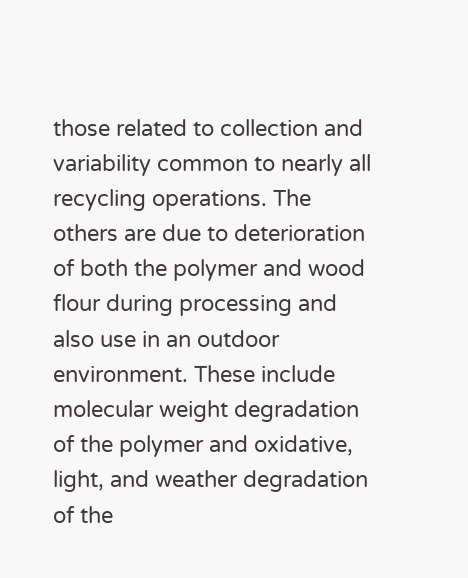those related to collection and variability common to nearly all recycling operations. The others are due to deterioration of both the polymer and wood flour during processing and also use in an outdoor environment. These include molecular weight degradation of the polymer and oxidative, light, and weather degradation of the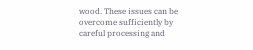wood. These issues can be overcome sufficiently by careful processing and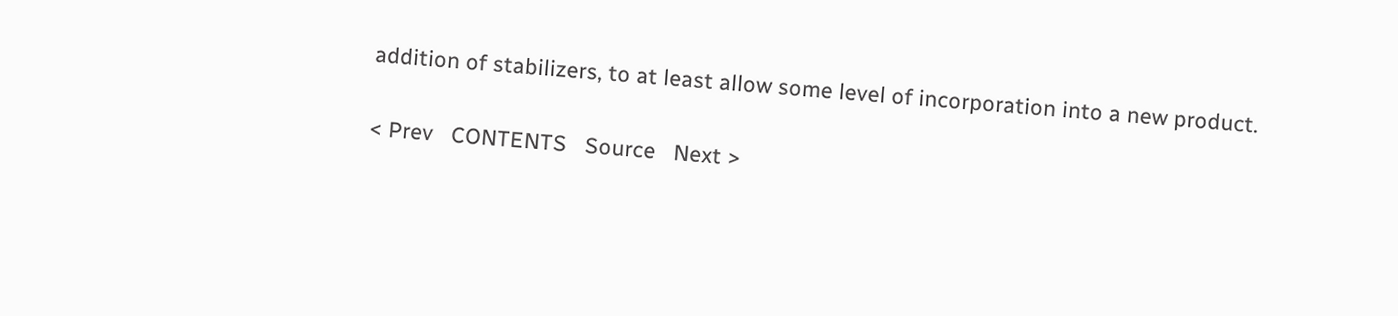addition of stabilizers, to at least allow some level of incorporation into a new product.

< Prev   CONTENTS   Source   Next >